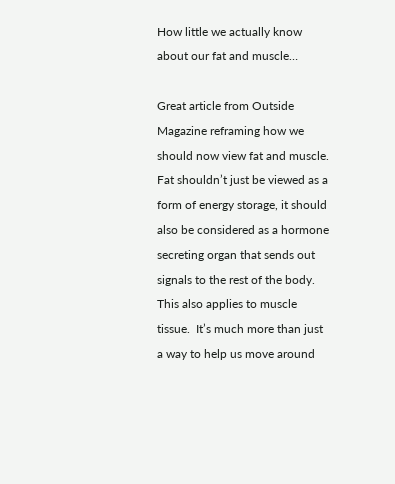How little we actually know about our fat and muscle…

Great article from Outside Magazine reframing how we should now view fat and muscle.  Fat shouldn’t just be viewed as a form of energy storage, it should also be considered as a hormone secreting organ that sends out signals to the rest of the body.  This also applies to muscle tissue.  It’s much more than just a way to help us move around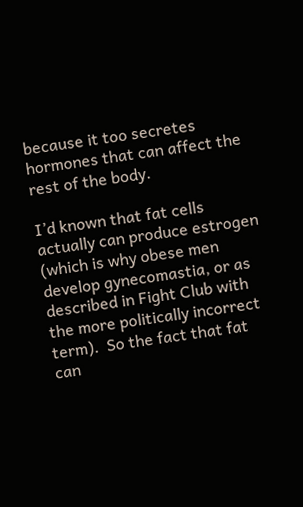because it too secretes hormones that can affect the rest of the body.

I’d known that fat cells actually can produce estrogen (which is why obese men develop gynecomastia, or as described in Fight Club with the more politically incorrect term).  So the fact that fat can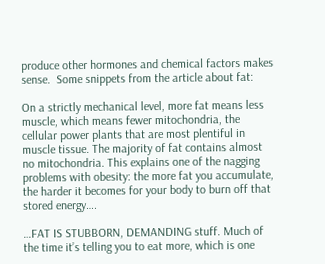produce other hormones and chemical factors makes sense.  Some snippets from the article about fat:

On a strictly mechanical level, more fat means less muscle, which means fewer mitochondria, the cellular power plants that are most plentiful in muscle tissue. The majority of fat contains almost no mitochondria. This explains one of the nagging problems with obesity: the more fat you accumulate, the harder it becomes for your body to burn off that stored energy….

…FAT IS STUBBORN, DEMANDING stuff. Much of the time it’s telling you to eat more, which is one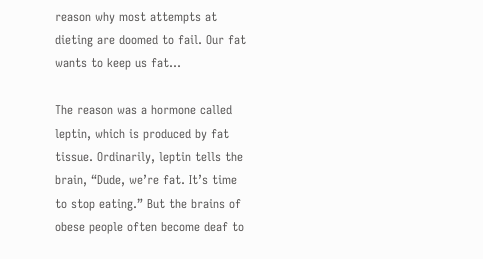reason why most attempts at dieting are doomed to fail. Our fat wants to keep us fat…

The reason was a hormone called leptin, which is produced by fat tissue. Ordinarily, leptin tells the brain, “Dude, we’re fat. It’s time to stop eating.” But the brains of obese people often become deaf to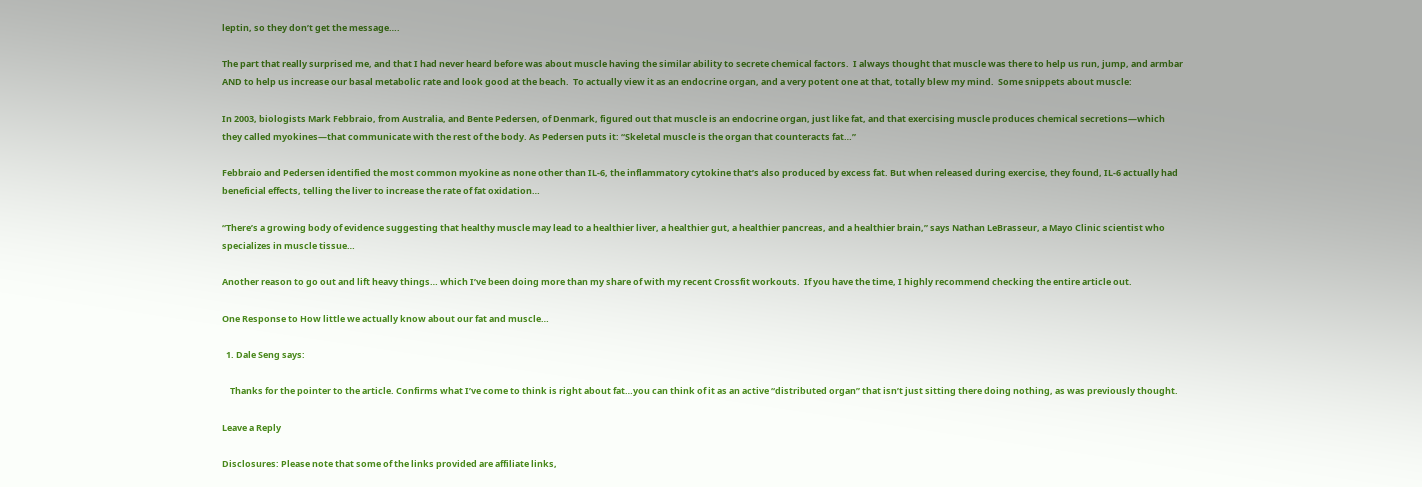leptin, so they don’t get the message….

The part that really surprised me, and that I had never heard before was about muscle having the similar ability to secrete chemical factors.  I always thought that muscle was there to help us run, jump, and armbar AND to help us increase our basal metabolic rate and look good at the beach.  To actually view it as an endocrine organ, and a very potent one at that, totally blew my mind.  Some snippets about muscle:

In 2003, biologists Mark Febbraio, from Australia, and Bente Pedersen, of Denmark, figured out that muscle is an endocrine organ, just like fat, and that exercising muscle produces chemical secretions—which they called myokines—that communicate with the rest of the body. As Pedersen puts it: “Skeletal muscle is the organ that counteracts fat…”

Febbraio and Pedersen identified the most common myokine as none other than IL-6, the inflammatory cytokine that’s also produced by excess fat. But when released during exercise, they found, IL-6 actually had beneficial effects, telling the liver to increase the rate of fat oxidation…

“There’s a growing body of evidence suggesting that healthy muscle may lead to a healthier liver, a healthier gut, a healthier pancreas, and a healthier brain,” says Nathan LeBrasseur, a Mayo Clinic scientist who specializes in muscle tissue…

Another reason to go out and lift heavy things… which I’ve been doing more than my share of with my recent Crossfit workouts.  If you have the time, I highly recommend checking the entire article out.

One Response to How little we actually know about our fat and muscle…

  1. Dale Seng says:

    Thanks for the pointer to the article. Confirms what I’ve come to think is right about fat…you can think of it as an active “distributed organ” that isn’t just sitting there doing nothing, as was previously thought.

Leave a Reply

Disclosures: Please note that some of the links provided are affiliate links,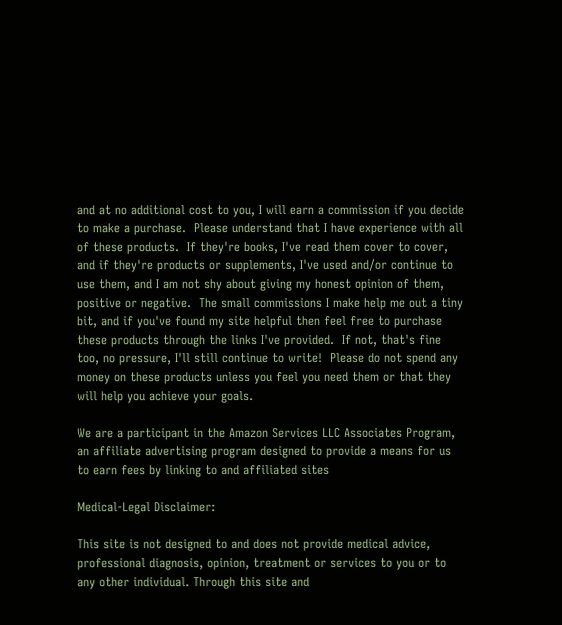and at no additional cost to you, I will earn a commission if you decide to make a purchase.  Please understand that I have experience with all of these products.  If they're books, I've read them cover to cover, and if they're products or supplements, I've used and/or continue to use them, and I am not shy about giving my honest opinion of them, positive or negative.  The small commissions I make help me out a tiny bit, and if you've found my site helpful then feel free to purchase these products through the links I've provided.  If not, that's fine too, no pressure, I'll still continue to write!  Please do not spend any money on these products unless you feel you need them or that they will help you achieve your goals.

We are a participant in the Amazon Services LLC Associates Program, an affiliate advertising program designed to provide a means for us to earn fees by linking to and affiliated sites

Medical-Legal Disclaimer:

This site is not designed to and does not provide medical advice, professional diagnosis, opinion, treatment or services to you or to any other individual. Through this site and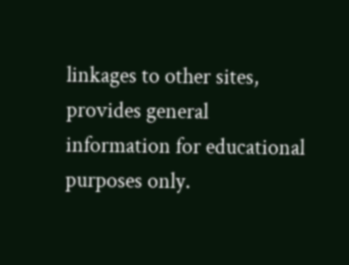linkages to other sites, provides general information for educational purposes only.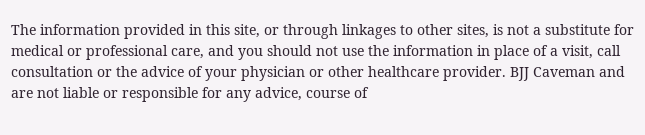The information provided in this site, or through linkages to other sites, is not a substitute for medical or professional care, and you should not use the information in place of a visit, call consultation or the advice of your physician or other healthcare provider. BJJ Caveman and are not liable or responsible for any advice, course of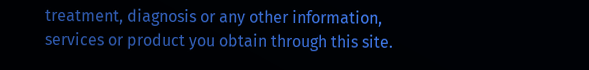treatment, diagnosis or any other information, services or product you obtain through this site.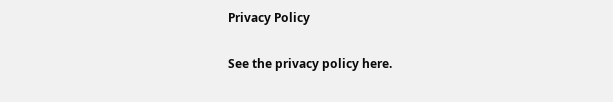Privacy Policy

See the privacy policy here.